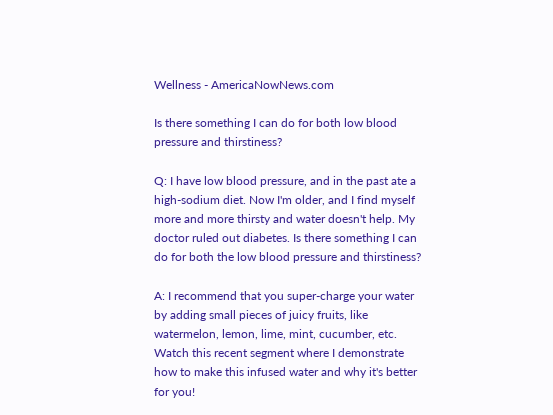Wellness - AmericaNowNews.com

Is there something I can do for both low blood pressure and thirstiness?

Q: I have low blood pressure, and in the past ate a high-sodium diet. Now I'm older, and I find myself more and more thirsty and water doesn't help. My doctor ruled out diabetes. Is there something I can do for both the low blood pressure and thirstiness?

A: I recommend that you super-charge your water by adding small pieces of juicy fruits, like watermelon, lemon, lime, mint, cucumber, etc. Watch this recent segment where I demonstrate how to make this infused water and why it's better for you!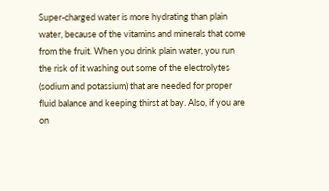Super-charged water is more hydrating than plain water, because of the vitamins and minerals that come from the fruit. When you drink plain water, you run the risk of it washing out some of the electrolytes (sodium and potassium) that are needed for proper fluid balance and keeping thirst at bay. Also, if you are on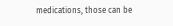medications, those can be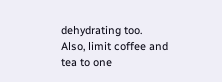dehydrating too. Also, limit coffee and tea to one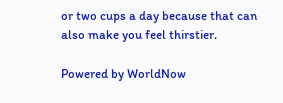or two cups a day because that can also make you feel thirstier.

Powered by WorldNow